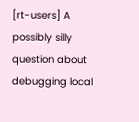[rt-users] A possibly silly question about debugging local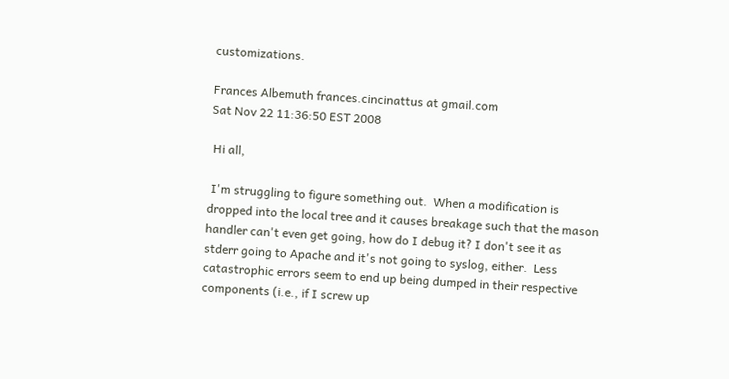customizations.

Frances Albemuth frances.cincinattus at gmail.com
Sat Nov 22 11:36:50 EST 2008

 Hi all,

 I'm struggling to figure something out.  When a modification is
dropped into the local tree and it causes breakage such that the mason
handler can't even get going, how do I debug it? I don't see it as
stderr going to Apache and it's not going to syslog, either.  Less
catastrophic errors seem to end up being dumped in their respective
components (i.e., if I screw up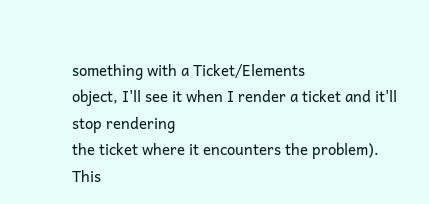something with a Ticket/Elements
object, I'll see it when I render a ticket and it'll stop rendering
the ticket where it encounters the problem).    This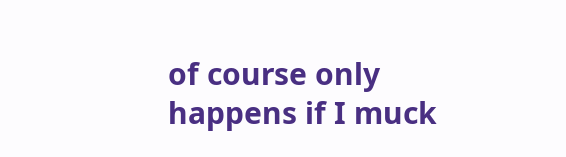of course only
happens if I muck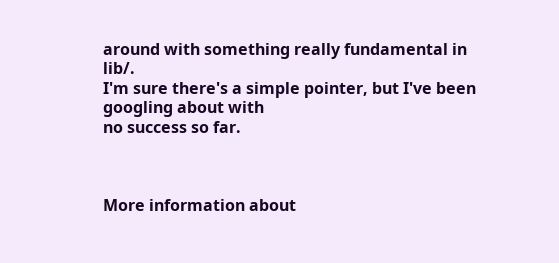around with something really fundamental in lib/.
I'm sure there's a simple pointer, but I've been googling about with
no success so far.



More information about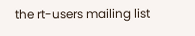the rt-users mailing list